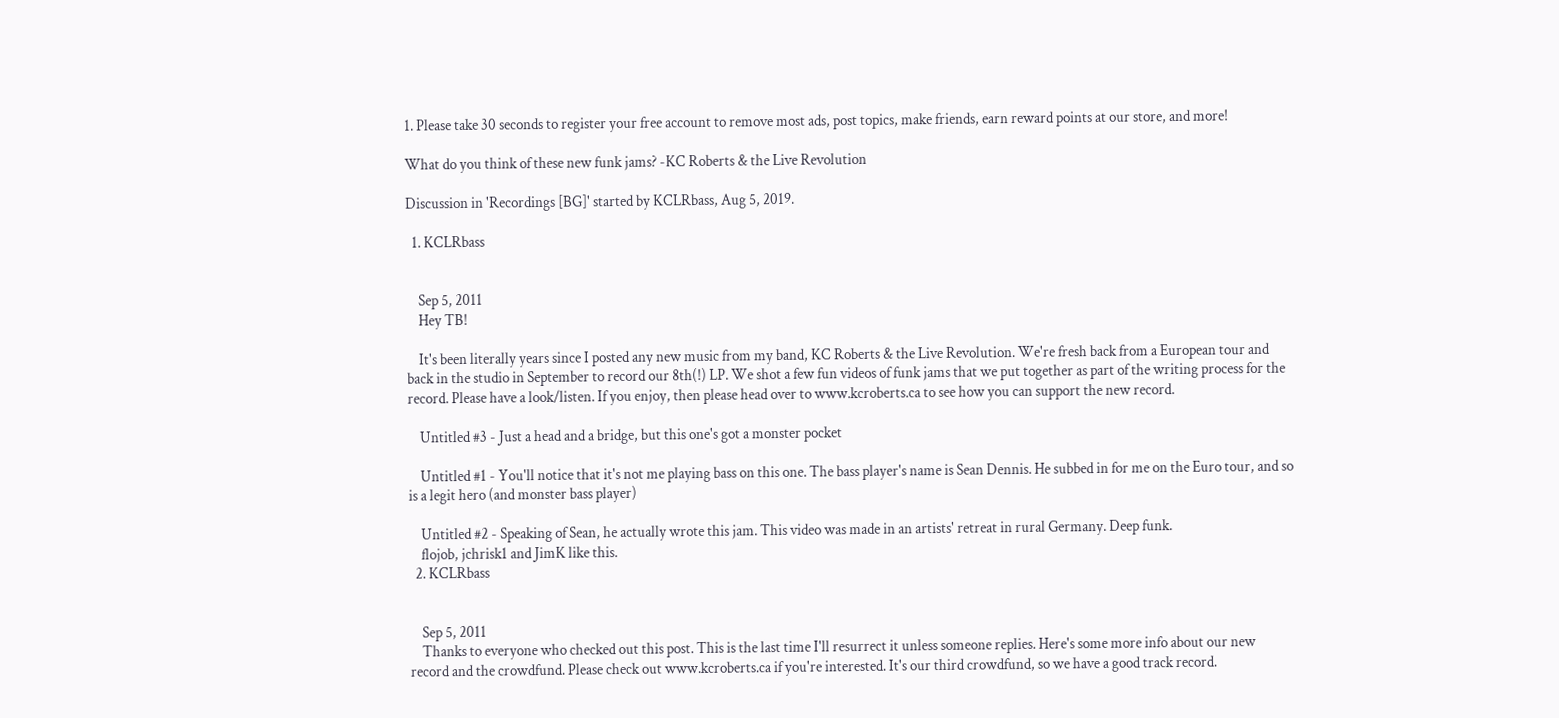1. Please take 30 seconds to register your free account to remove most ads, post topics, make friends, earn reward points at our store, and more!

What do you think of these new funk jams? -KC Roberts & the Live Revolution

Discussion in 'Recordings [BG]' started by KCLRbass, Aug 5, 2019.

  1. KCLRbass


    Sep 5, 2011
    Hey TB!

    It's been literally years since I posted any new music from my band, KC Roberts & the Live Revolution. We're fresh back from a European tour and back in the studio in September to record our 8th(!) LP. We shot a few fun videos of funk jams that we put together as part of the writing process for the record. Please have a look/listen. If you enjoy, then please head over to www.kcroberts.ca to see how you can support the new record.

    Untitled #3 - Just a head and a bridge, but this one's got a monster pocket

    Untitled #1 - You'll notice that it's not me playing bass on this one. The bass player's name is Sean Dennis. He subbed in for me on the Euro tour, and so is a legit hero (and monster bass player)

    Untitled #2 - Speaking of Sean, he actually wrote this jam. This video was made in an artists' retreat in rural Germany. Deep funk.
    flojob, jchrisk1 and JimK like this.
  2. KCLRbass


    Sep 5, 2011
    Thanks to everyone who checked out this post. This is the last time I'll resurrect it unless someone replies. Here's some more info about our new record and the crowdfund. Please check out www.kcroberts.ca if you're interested. It's our third crowdfund, so we have a good track record.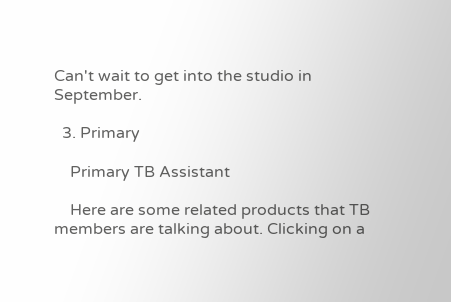Can't wait to get into the studio in September.

  3. Primary

    Primary TB Assistant

    Here are some related products that TB members are talking about. Clicking on a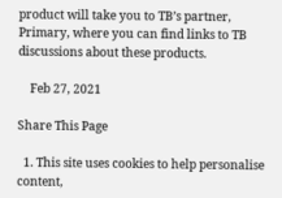product will take you to TB’s partner, Primary, where you can find links to TB discussions about these products.

    Feb 27, 2021

Share This Page

  1. This site uses cookies to help personalise content,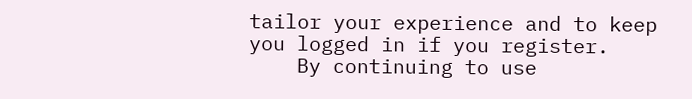tailor your experience and to keep you logged in if you register.
    By continuing to use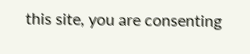this site, you are consenting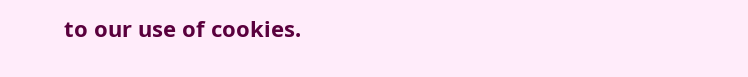to our use of cookies.